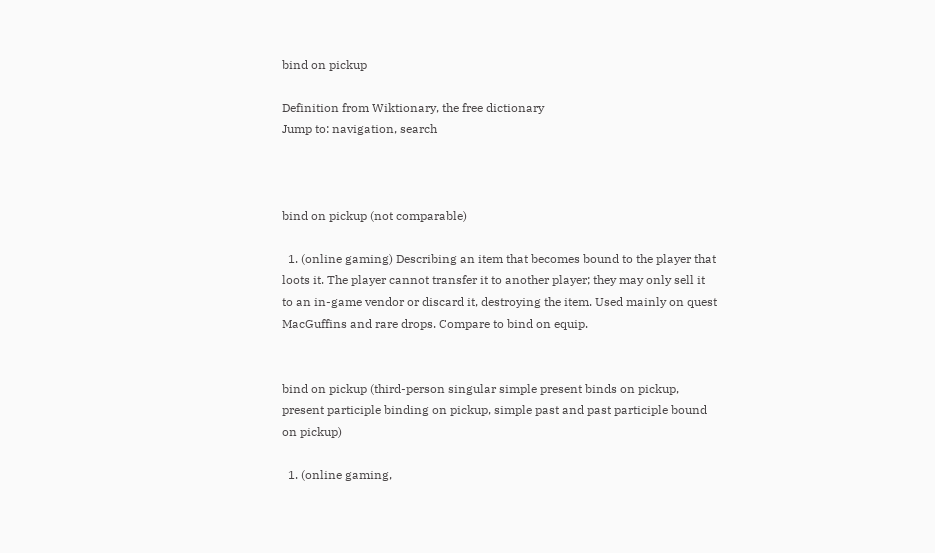bind on pickup

Definition from Wiktionary, the free dictionary
Jump to: navigation, search



bind on pickup (not comparable)

  1. (online gaming) Describing an item that becomes bound to the player that loots it. The player cannot transfer it to another player; they may only sell it to an in-game vendor or discard it, destroying the item. Used mainly on quest MacGuffins and rare drops. Compare to bind on equip.


bind on pickup (third-person singular simple present binds on pickup, present participle binding on pickup, simple past and past participle bound on pickup)

  1. (online gaming,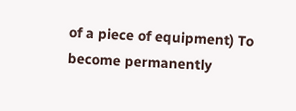of a piece of equipment) To become permanently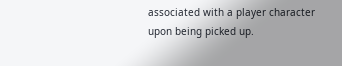associated with a player character upon being picked up.